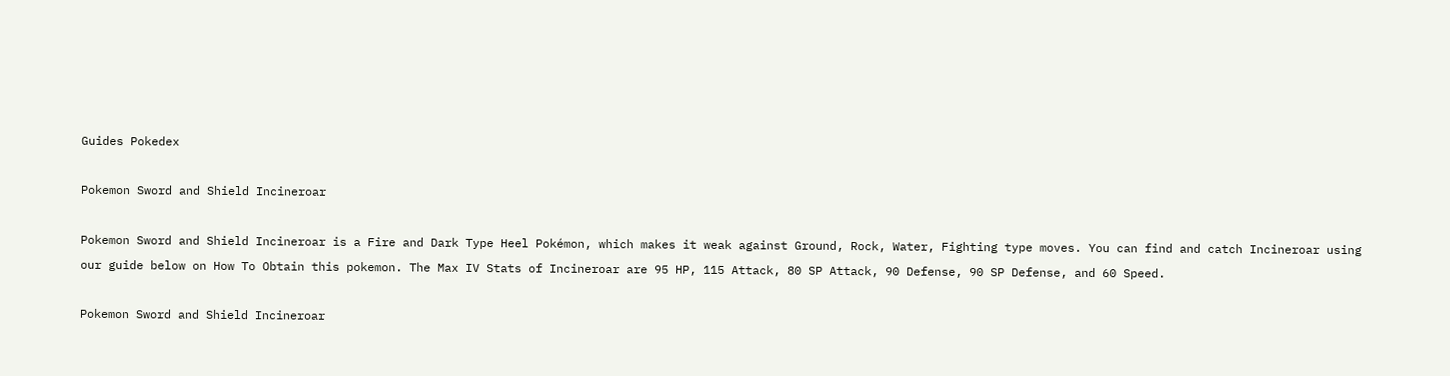Guides Pokedex

Pokemon Sword and Shield Incineroar

Pokemon Sword and Shield Incineroar is a Fire and Dark Type Heel Pokémon, which makes it weak against Ground, Rock, Water, Fighting type moves. You can find and catch Incineroar using our guide below on How To Obtain this pokemon. The Max IV Stats of Incineroar are 95 HP, 115 Attack, 80 SP Attack, 90 Defense, 90 SP Defense, and 60 Speed.

Pokemon Sword and Shield Incineroar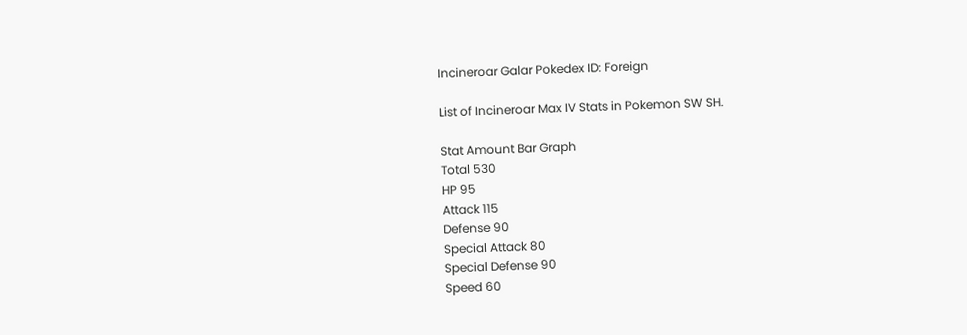Incineroar Galar Pokedex ID: Foreign

List of Incineroar Max IV Stats in Pokemon SW SH.

Stat Amount Bar Graph
Total 530
HP 95
Attack 115
Defense 90
Special Attack 80
Special Defense 90
Speed 60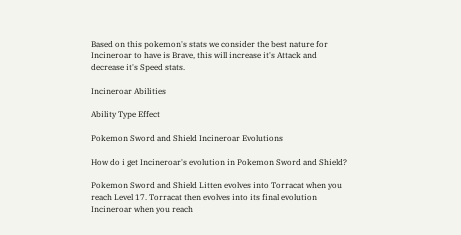Based on this pokemon's stats we consider the best nature for Incineroar to have is Brave, this will increase it's Attack and decrease it's Speed stats.

Incineroar Abilities

Ability Type Effect

Pokemon Sword and Shield Incineroar Evolutions

How do i get Incineroar's evolution in Pokemon Sword and Shield?

Pokemon Sword and Shield Litten evolves into Torracat when you reach Level 17. Torracat then evolves into its final evolution Incineroar when you reach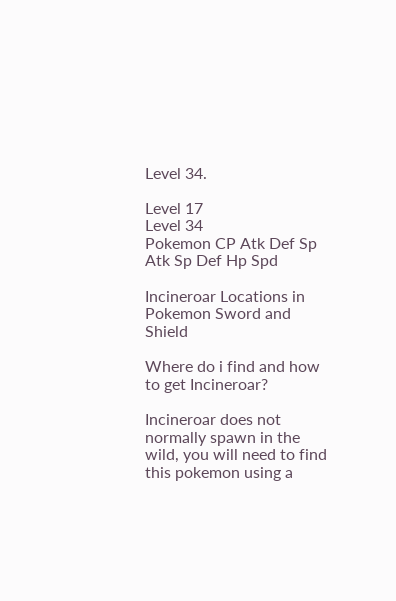Level 34.

Level 17
Level 34
Pokemon CP Atk Def Sp Atk Sp Def Hp Spd

Incineroar Locations in Pokemon Sword and Shield

Where do i find and how to get Incineroar?

Incineroar does not normally spawn in the wild, you will need to find this pokemon using a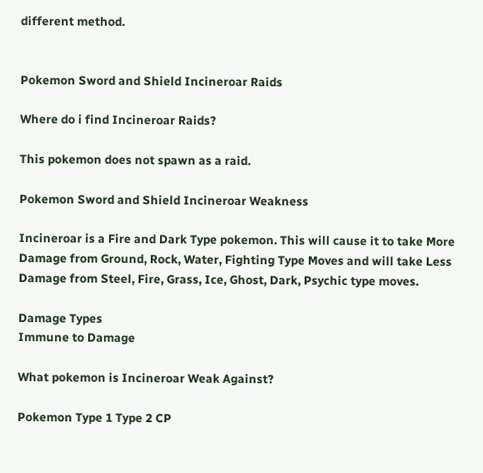different method.


Pokemon Sword and Shield Incineroar Raids

Where do i find Incineroar Raids?

This pokemon does not spawn as a raid.

Pokemon Sword and Shield Incineroar Weakness

Incineroar is a Fire and Dark Type pokemon. This will cause it to take More Damage from Ground, Rock, Water, Fighting Type Moves and will take Less Damage from Steel, Fire, Grass, Ice, Ghost, Dark, Psychic type moves.

Damage Types
Immune to Damage

What pokemon is Incineroar Weak Against?

Pokemon Type 1 Type 2 CP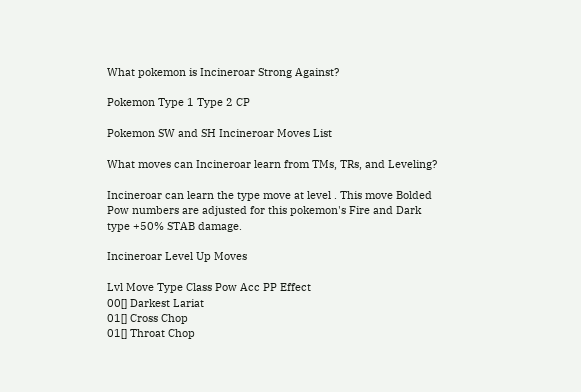What pokemon is Incineroar Strong Against?

Pokemon Type 1 Type 2 CP

Pokemon SW and SH Incineroar Moves List

What moves can Incineroar learn from TMs, TRs, and Leveling?

Incineroar can learn the type move at level . This move Bolded Pow numbers are adjusted for this pokemon's Fire and Dark type +50% STAB damage.

Incineroar Level Up Moves

Lvl Move Type Class Pow Acc PP Effect
00[] Darkest Lariat
01[] Cross Chop
01[] Throat Chop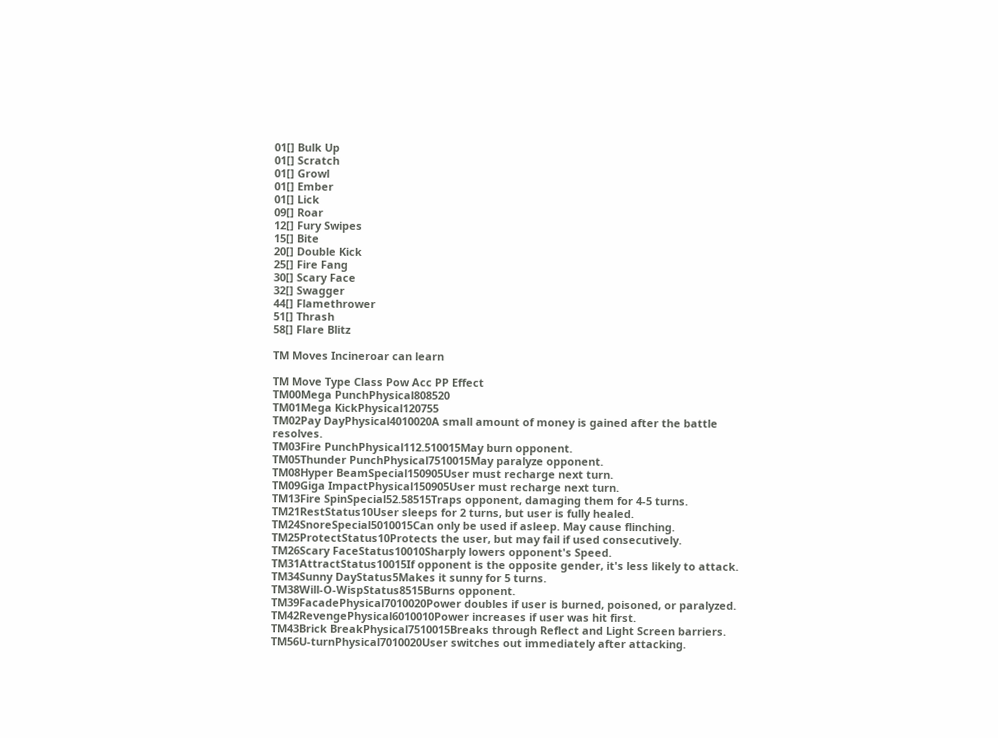01[] Bulk Up
01[] Scratch
01[] Growl
01[] Ember
01[] Lick
09[] Roar
12[] Fury Swipes
15[] Bite
20[] Double Kick
25[] Fire Fang
30[] Scary Face
32[] Swagger
44[] Flamethrower
51[] Thrash
58[] Flare Blitz

TM Moves Incineroar can learn

TM Move Type Class Pow Acc PP Effect
TM00Mega PunchPhysical808520
TM01Mega KickPhysical120755
TM02Pay DayPhysical4010020A small amount of money is gained after the battle resolves.
TM03Fire PunchPhysical112.510015May burn opponent.
TM05Thunder PunchPhysical7510015May paralyze opponent.
TM08Hyper BeamSpecial150905User must recharge next turn.
TM09Giga ImpactPhysical150905User must recharge next turn.
TM13Fire SpinSpecial52.58515Traps opponent, damaging them for 4-5 turns.
TM21RestStatus10User sleeps for 2 turns, but user is fully healed.
TM24SnoreSpecial5010015Can only be used if asleep. May cause flinching.
TM25ProtectStatus10Protects the user, but may fail if used consecutively.
TM26Scary FaceStatus10010Sharply lowers opponent's Speed.
TM31AttractStatus10015If opponent is the opposite gender, it's less likely to attack.
TM34Sunny DayStatus5Makes it sunny for 5 turns.
TM38Will-O-WispStatus8515Burns opponent.
TM39FacadePhysical7010020Power doubles if user is burned, poisoned, or paralyzed.
TM42RevengePhysical6010010Power increases if user was hit first.
TM43Brick BreakPhysical7510015Breaks through Reflect and Light Screen barriers.
TM56U-turnPhysical7010020User switches out immediately after attacking.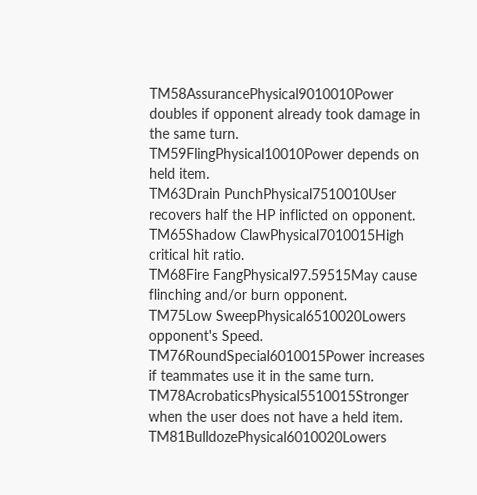TM58AssurancePhysical9010010Power doubles if opponent already took damage in the same turn.
TM59FlingPhysical10010Power depends on held item.
TM63Drain PunchPhysical7510010User recovers half the HP inflicted on opponent.
TM65Shadow ClawPhysical7010015High critical hit ratio.
TM68Fire FangPhysical97.59515May cause flinching and/or burn opponent.
TM75Low SweepPhysical6510020Lowers opponent's Speed.
TM76RoundSpecial6010015Power increases if teammates use it in the same turn.
TM78AcrobaticsPhysical5510015Stronger when the user does not have a held item.
TM81BulldozePhysical6010020Lowers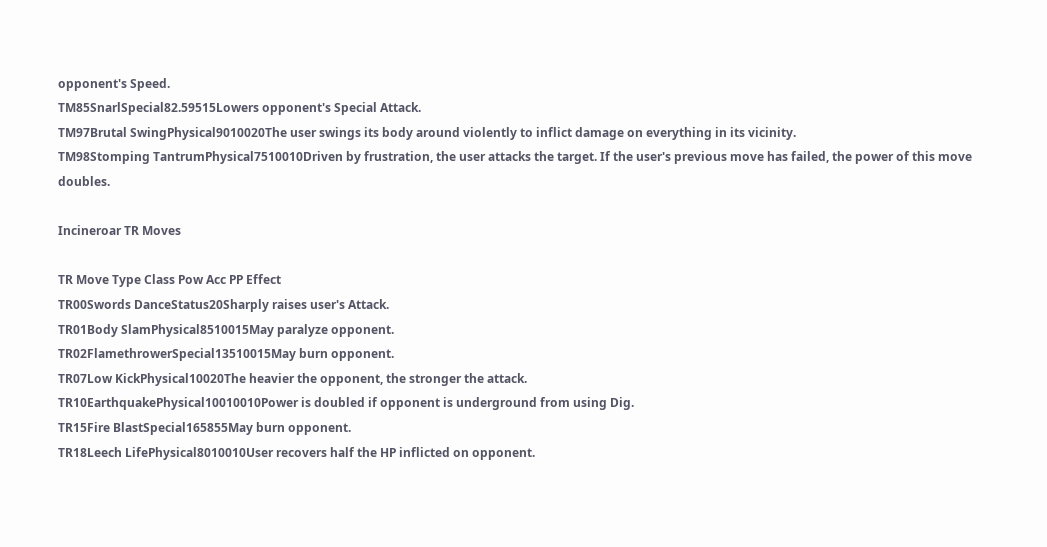opponent's Speed.
TM85SnarlSpecial82.59515Lowers opponent's Special Attack.
TM97Brutal SwingPhysical9010020The user swings its body around violently to inflict damage on everything in its vicinity.
TM98Stomping TantrumPhysical7510010Driven by frustration, the user attacks the target. If the user's previous move has failed, the power of this move doubles.

Incineroar TR Moves

TR Move Type Class Pow Acc PP Effect
TR00Swords DanceStatus20Sharply raises user's Attack.
TR01Body SlamPhysical8510015May paralyze opponent.
TR02FlamethrowerSpecial13510015May burn opponent.
TR07Low KickPhysical10020The heavier the opponent, the stronger the attack.
TR10EarthquakePhysical10010010Power is doubled if opponent is underground from using Dig.
TR15Fire BlastSpecial165855May burn opponent.
TR18Leech LifePhysical8010010User recovers half the HP inflicted on opponent.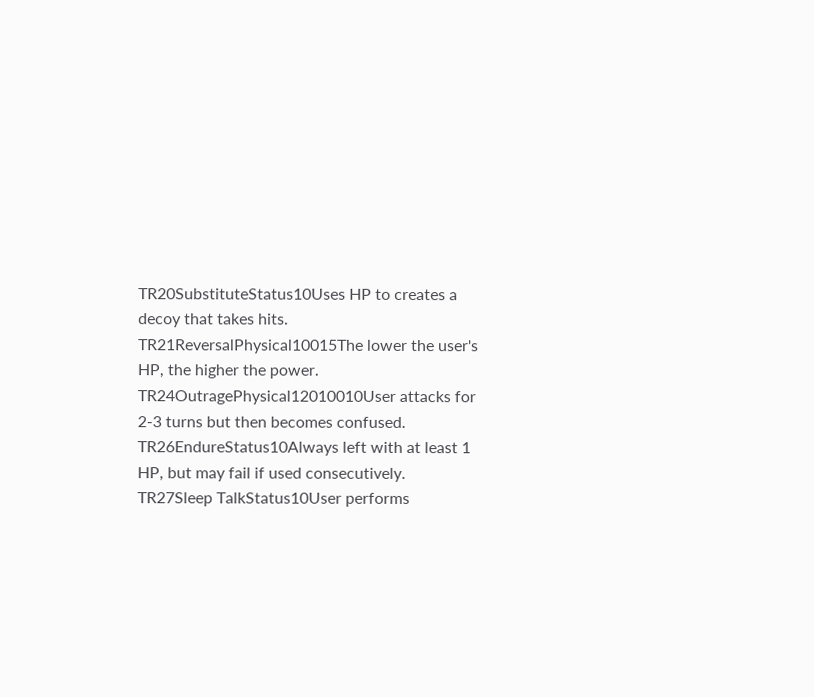TR20SubstituteStatus10Uses HP to creates a decoy that takes hits.
TR21ReversalPhysical10015The lower the user's HP, the higher the power.
TR24OutragePhysical12010010User attacks for 2-3 turns but then becomes confused.
TR26EndureStatus10Always left with at least 1 HP, but may fail if used consecutively.
TR27Sleep TalkStatus10User performs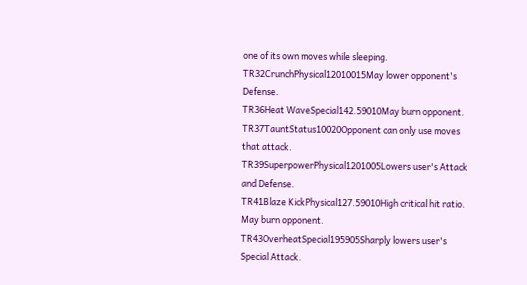one of its own moves while sleeping.
TR32CrunchPhysical12010015May lower opponent's Defense.
TR36Heat WaveSpecial142.59010May burn opponent.
TR37TauntStatus10020Opponent can only use moves that attack.
TR39SuperpowerPhysical1201005Lowers user's Attack and Defense.
TR41Blaze KickPhysical127.59010High critical hit ratio. May burn opponent.
TR43OverheatSpecial195905Sharply lowers user's Special Attack.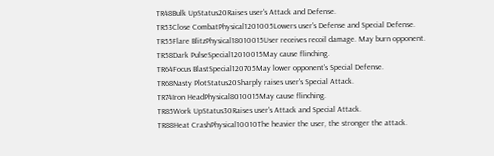TR48Bulk UpStatus20Raises user's Attack and Defense.
TR53Close CombatPhysical1201005Lowers user's Defense and Special Defense.
TR55Flare BlitzPhysical18010015User receives recoil damage. May burn opponent.
TR58Dark PulseSpecial12010015May cause flinching.
TR64Focus BlastSpecial120705May lower opponent's Special Defense.
TR68Nasty PlotStatus20Sharply raises user's Special Attack.
TR74Iron HeadPhysical8010015May cause flinching.
TR85Work UpStatus30Raises user's Attack and Special Attack.
TR88Heat CrashPhysical10010The heavier the user, the stronger the attack.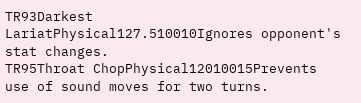TR93Darkest LariatPhysical127.510010Ignores opponent's stat changes.
TR95Throat ChopPhysical12010015Prevents use of sound moves for two turns.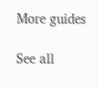More guides

See all